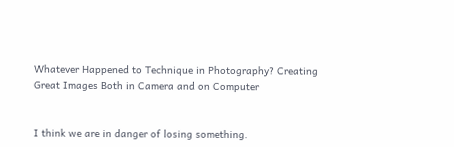Whatever Happened to Technique in Photography? Creating Great Images Both in Camera and on Computer


I think we are in danger of losing something.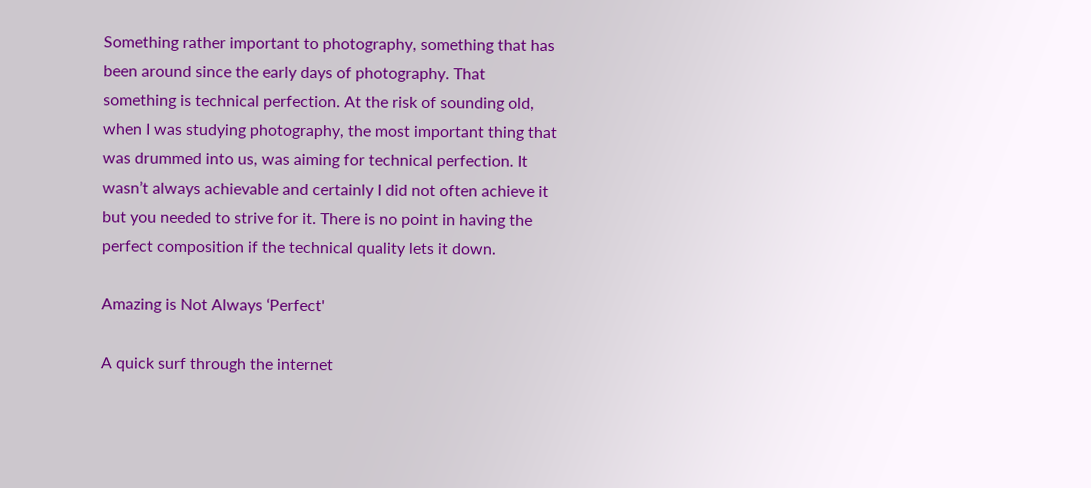Something rather important to photography, something that has been around since the early days of photography. That something is technical perfection. At the risk of sounding old, when I was studying photography, the most important thing that was drummed into us, was aiming for technical perfection. It wasn’t always achievable and certainly I did not often achieve it but you needed to strive for it. There is no point in having the perfect composition if the technical quality lets it down.

Amazing is Not Always ‘Perfect'

A quick surf through the internet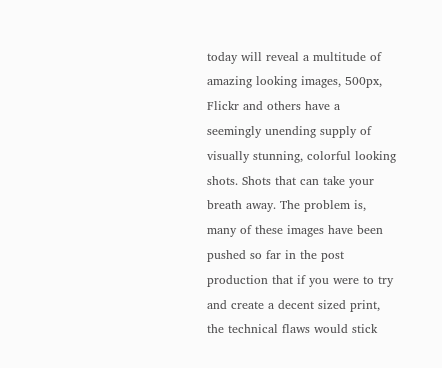today will reveal a multitude of amazing looking images, 500px, Flickr and others have a seemingly unending supply of visually stunning, colorful looking shots. Shots that can take your breath away. The problem is, many of these images have been pushed so far in the post production that if you were to try and create a decent sized print, the technical flaws would stick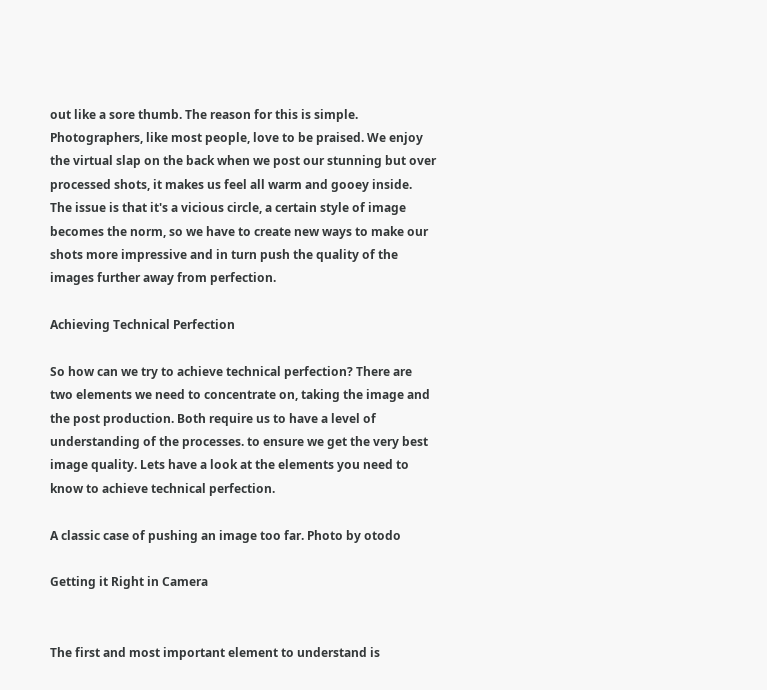out like a sore thumb. The reason for this is simple. Photographers, like most people, love to be praised. We enjoy the virtual slap on the back when we post our stunning but over processed shots, it makes us feel all warm and gooey inside. The issue is that it's a vicious circle, a certain style of image becomes the norm, so we have to create new ways to make our shots more impressive and in turn push the quality of the images further away from perfection.

Achieving Technical Perfection

So how can we try to achieve technical perfection? There are two elements we need to concentrate on, taking the image and the post production. Both require us to have a level of understanding of the processes. to ensure we get the very best image quality. Lets have a look at the elements you need to know to achieve technical perfection.

A classic case of pushing an image too far. Photo by otodo

Getting it Right in Camera


The first and most important element to understand is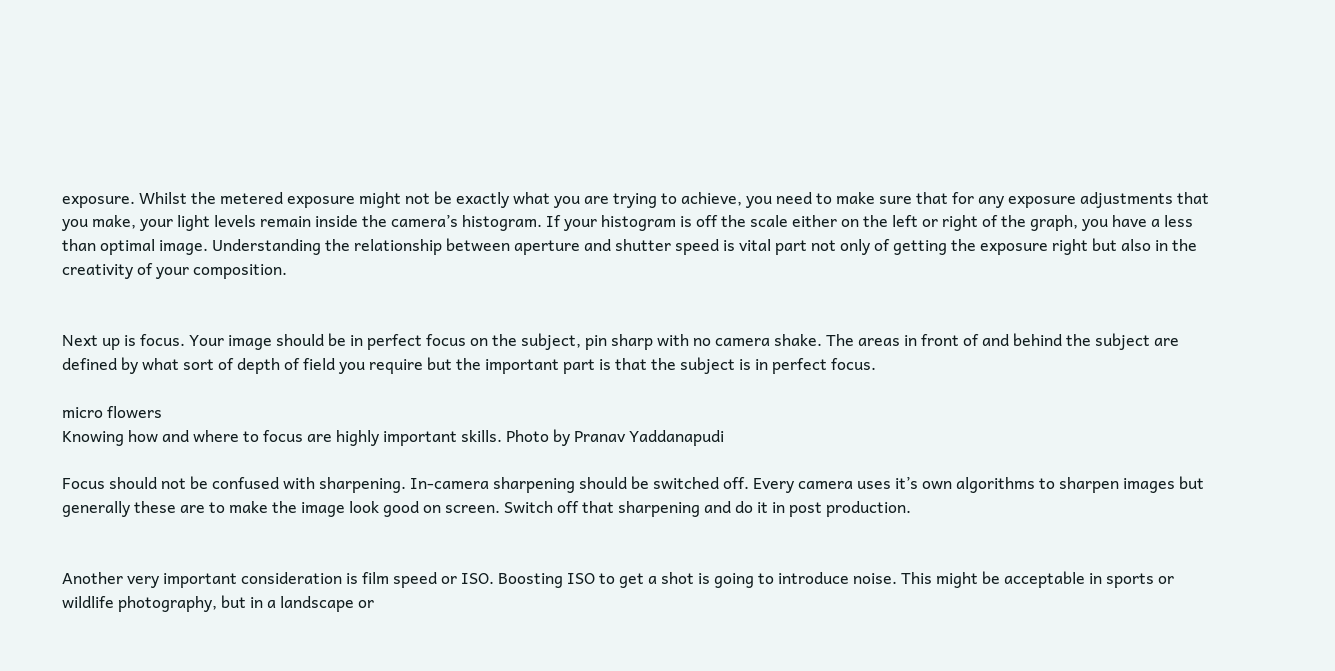exposure. Whilst the metered exposure might not be exactly what you are trying to achieve, you need to make sure that for any exposure adjustments that you make, your light levels remain inside the camera’s histogram. If your histogram is off the scale either on the left or right of the graph, you have a less than optimal image. Understanding the relationship between aperture and shutter speed is vital part not only of getting the exposure right but also in the creativity of your composition.


Next up is focus. Your image should be in perfect focus on the subject, pin sharp with no camera shake. The areas in front of and behind the subject are defined by what sort of depth of field you require but the important part is that the subject is in perfect focus.

micro flowers
Knowing how and where to focus are highly important skills. Photo by Pranav Yaddanapudi

Focus should not be confused with sharpening. In-camera sharpening should be switched off. Every camera uses it’s own algorithms to sharpen images but generally these are to make the image look good on screen. Switch off that sharpening and do it in post production.


Another very important consideration is film speed or ISO. Boosting ISO to get a shot is going to introduce noise. This might be acceptable in sports or wildlife photography, but in a landscape or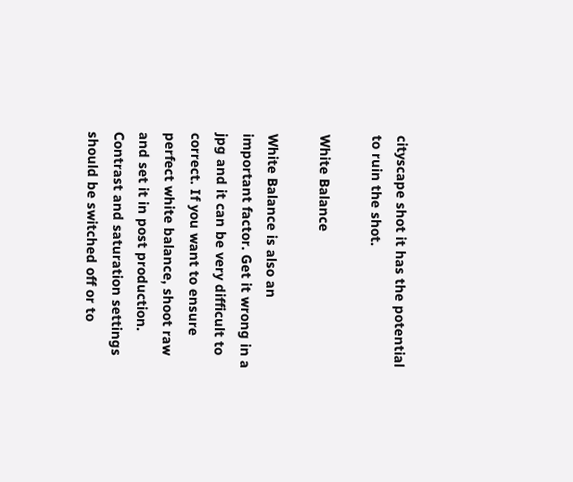cityscape shot it has the potential to ruin the shot.

White Balance

White Balance is also an important factor. Get it wrong in a jpg and it can be very difficult to correct. If you want to ensure perfect white balance, shoot raw and set it in post production. Contrast and saturation settings should be switched off or to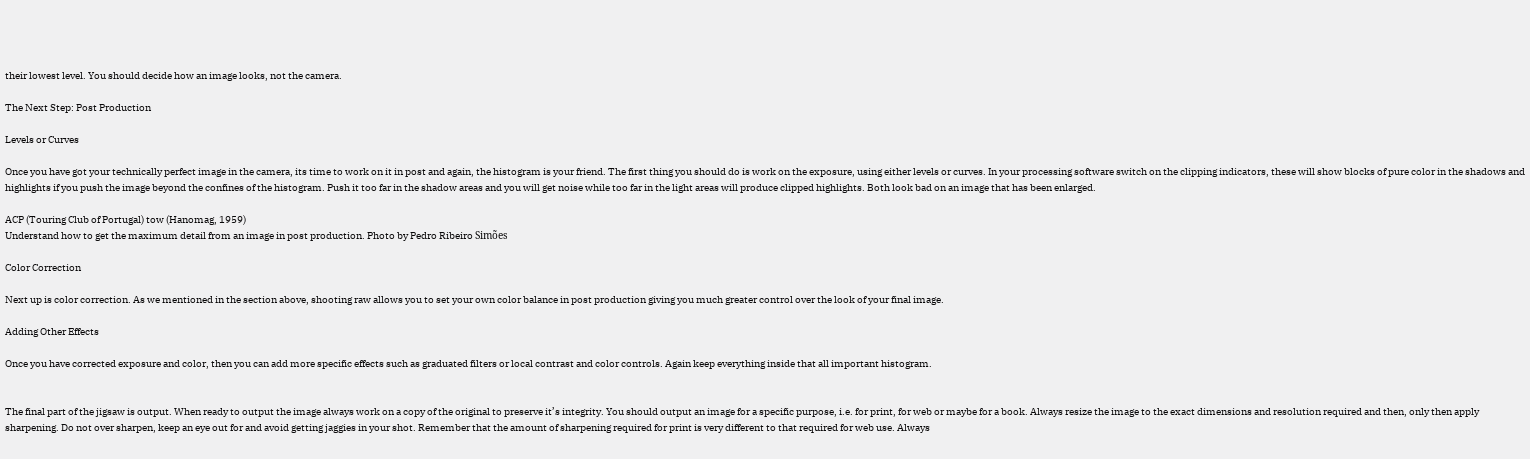their lowest level. You should decide how an image looks, not the camera.

The Next Step: Post Production

Levels or Curves

Once you have got your technically perfect image in the camera, its time to work on it in post and again, the histogram is your friend. The first thing you should do is work on the exposure, using either levels or curves. In your processing software switch on the clipping indicators, these will show blocks of pure color in the shadows and highlights if you push the image beyond the confines of the histogram. Push it too far in the shadow areas and you will get noise while too far in the light areas will produce clipped highlights. Both look bad on an image that has been enlarged.

ACP (Touring Club of Portugal) tow (Hanomag, 1959)
Understand how to get the maximum detail from an image in post production. Photo by Pedro Ribeiro Simões

Color Correction

Next up is color correction. As we mentioned in the section above, shooting raw allows you to set your own color balance in post production giving you much greater control over the look of your final image.

Adding Other Effects

Once you have corrected exposure and color, then you can add more specific effects such as graduated filters or local contrast and color controls. Again keep everything inside that all important histogram.


The final part of the jigsaw is output. When ready to output the image always work on a copy of the original to preserve it’s integrity. You should output an image for a specific purpose, i.e. for print, for web or maybe for a book. Always resize the image to the exact dimensions and resolution required and then, only then apply sharpening. Do not over sharpen, keep an eye out for and avoid getting jaggies in your shot. Remember that the amount of sharpening required for print is very different to that required for web use. Always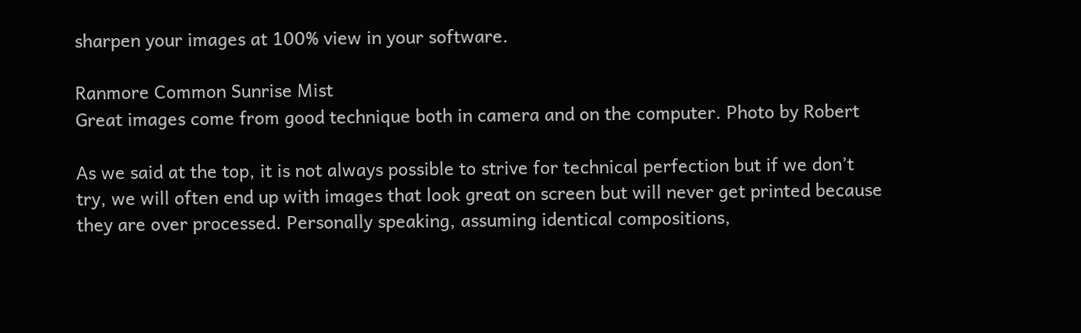sharpen your images at 100% view in your software.

Ranmore Common Sunrise Mist
Great images come from good technique both in camera and on the computer. Photo by Robert

As we said at the top, it is not always possible to strive for technical perfection but if we don’t try, we will often end up with images that look great on screen but will never get printed because they are over processed. Personally speaking, assuming identical compositions,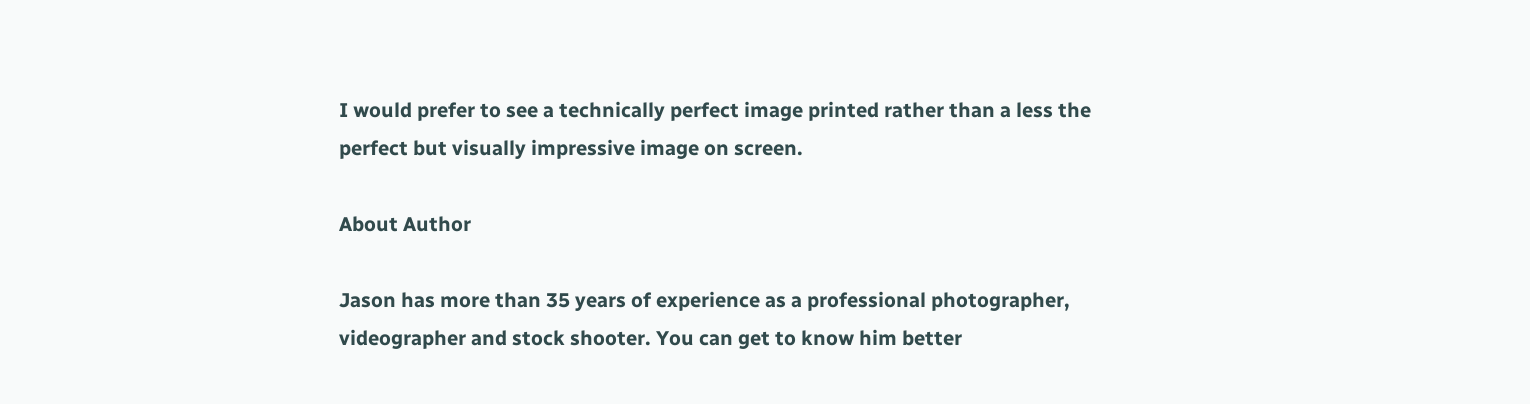I would prefer to see a technically perfect image printed rather than a less the perfect but visually impressive image on screen.

About Author

Jason has more than 35 years of experience as a professional photographer, videographer and stock shooter. You can get to know him better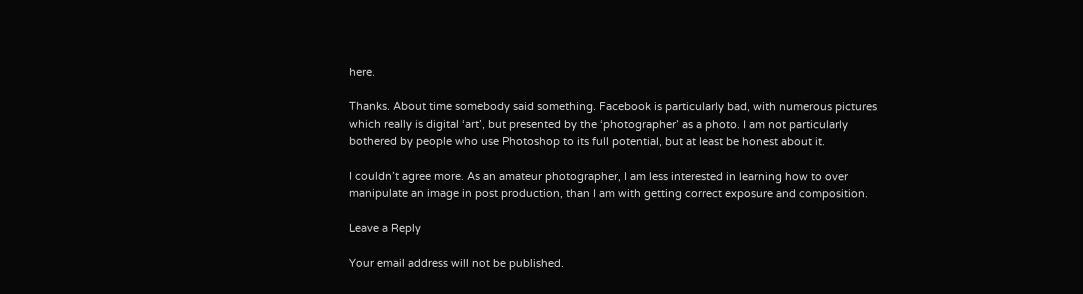here.

Thanks. About time somebody said something. Facebook is particularly bad, with numerous pictures which really is digital ‘art’, but presented by the ‘photographer’ as a photo. I am not particularly bothered by people who use Photoshop to its full potential, but at least be honest about it.

I couldn’t agree more. As an amateur photographer, I am less interested in learning how to over manipulate an image in post production, than I am with getting correct exposure and composition.

Leave a Reply

Your email address will not be published.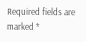Required fields are marked *